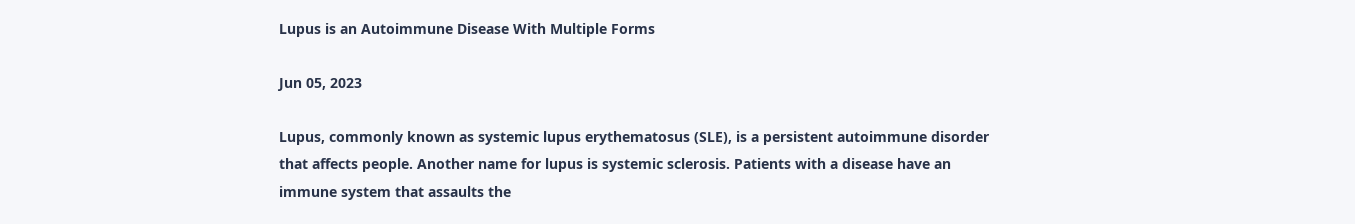Lupus is an Autoimmune Disease With Multiple Forms

Jun 05, 2023

Lupus, commonly known as systemic lupus erythematosus (SLE), is a persistent autoimmune disorder that affects people. Another name for lupus is systemic sclerosis. Patients with a disease have an immune system that assaults the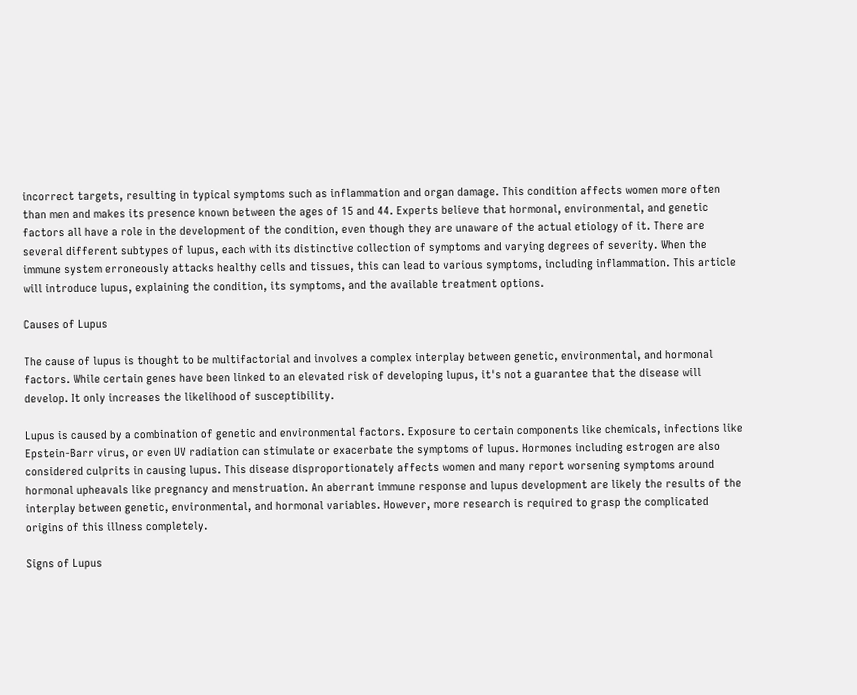incorrect targets, resulting in typical symptoms such as inflammation and organ damage. This condition affects women more often than men and makes its presence known between the ages of 15 and 44. Experts believe that hormonal, environmental, and genetic factors all have a role in the development of the condition, even though they are unaware of the actual etiology of it. There are several different subtypes of lupus, each with its distinctive collection of symptoms and varying degrees of severity. When the immune system erroneously attacks healthy cells and tissues, this can lead to various symptoms, including inflammation. This article will introduce lupus, explaining the condition, its symptoms, and the available treatment options.

Causes of Lupus

The cause of lupus is thought to be multifactorial and involves a complex interplay between genetic, environmental, and hormonal factors. While certain genes have been linked to an elevated risk of developing lupus, it's not a guarantee that the disease will develop. It only increases the likelihood of susceptibility.

Lupus is caused by a combination of genetic and environmental factors. Exposure to certain components like chemicals, infections like Epstein-Barr virus, or even UV radiation can stimulate or exacerbate the symptoms of lupus. Hormones including estrogen are also considered culprits in causing lupus. This disease disproportionately affects women and many report worsening symptoms around hormonal upheavals like pregnancy and menstruation. An aberrant immune response and lupus development are likely the results of the interplay between genetic, environmental, and hormonal variables. However, more research is required to grasp the complicated origins of this illness completely.

Signs of Lupus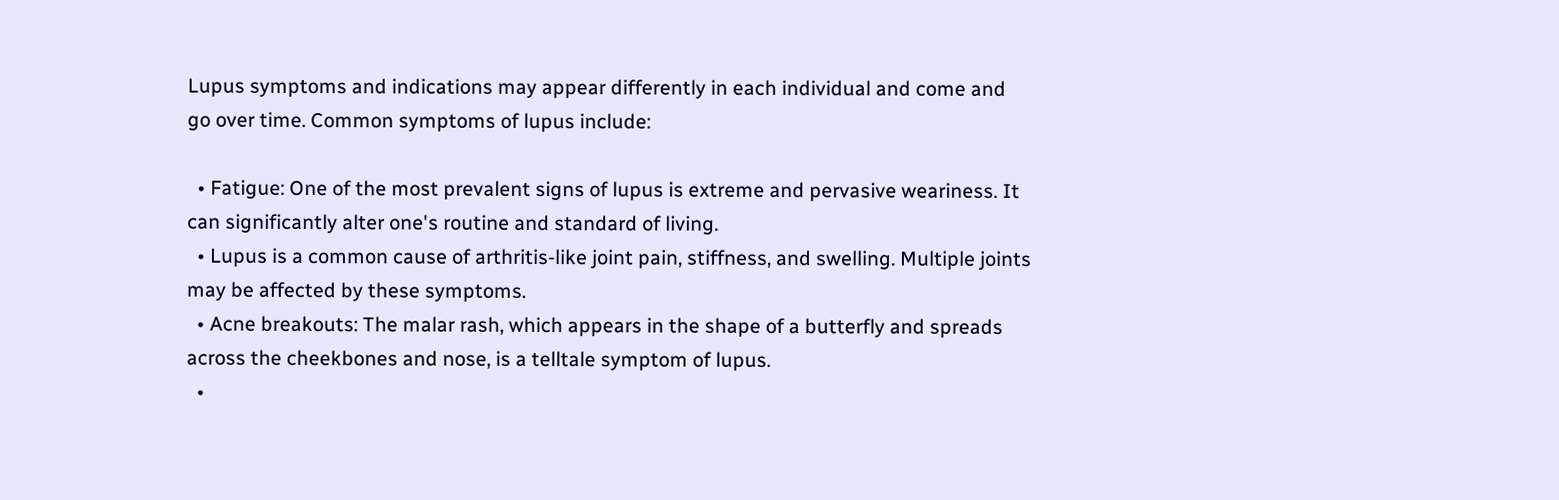Lupus symptoms and indications may appear differently in each individual and come and go over time. Common symptoms of lupus include:

  • Fatigue: One of the most prevalent signs of lupus is extreme and pervasive weariness. It can significantly alter one's routine and standard of living.
  • Lupus is a common cause of arthritis-like joint pain, stiffness, and swelling. Multiple joints may be affected by these symptoms.
  • Acne breakouts: The malar rash, which appears in the shape of a butterfly and spreads across the cheekbones and nose, is a telltale symptom of lupus.
  •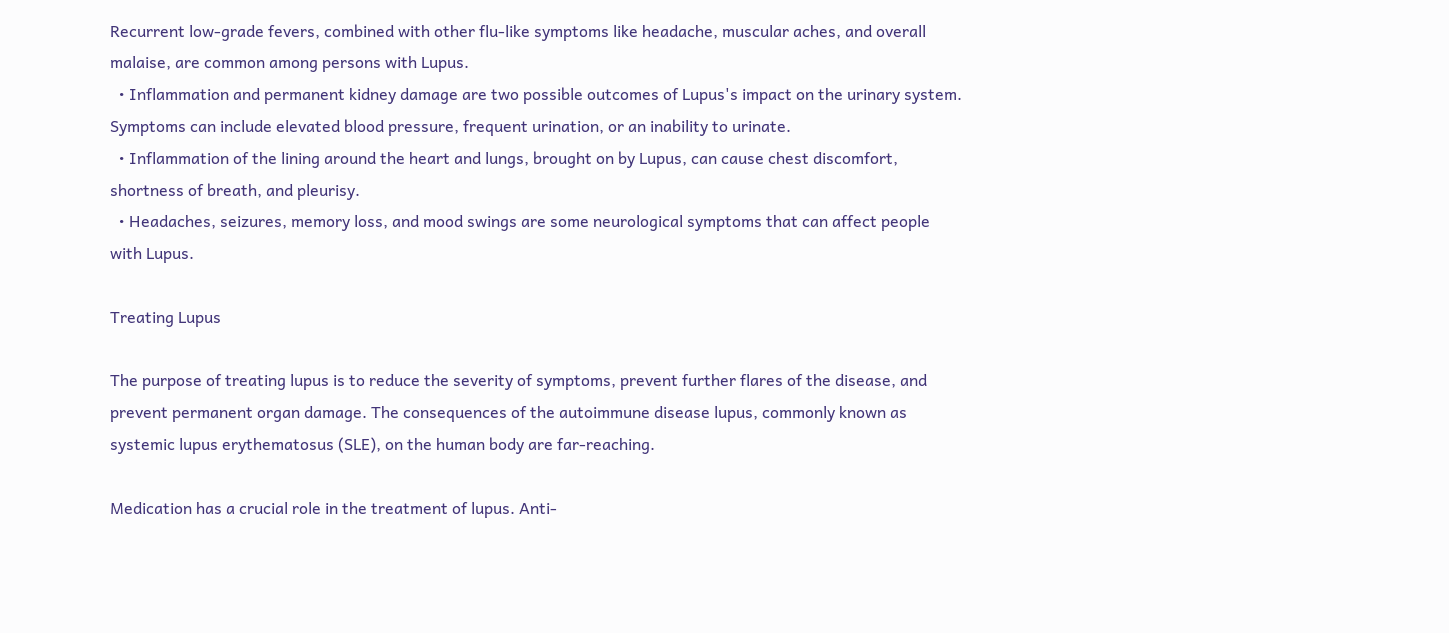Recurrent low-grade fevers, combined with other flu-like symptoms like headache, muscular aches, and overall malaise, are common among persons with Lupus.
  • Inflammation and permanent kidney damage are two possible outcomes of Lupus's impact on the urinary system. Symptoms can include elevated blood pressure, frequent urination, or an inability to urinate.
  • Inflammation of the lining around the heart and lungs, brought on by Lupus, can cause chest discomfort, shortness of breath, and pleurisy.
  • Headaches, seizures, memory loss, and mood swings are some neurological symptoms that can affect people with Lupus.

Treating Lupus

The purpose of treating lupus is to reduce the severity of symptoms, prevent further flares of the disease, and prevent permanent organ damage. The consequences of the autoimmune disease lupus, commonly known as systemic lupus erythematosus (SLE), on the human body are far-reaching.

Medication has a crucial role in the treatment of lupus. Anti-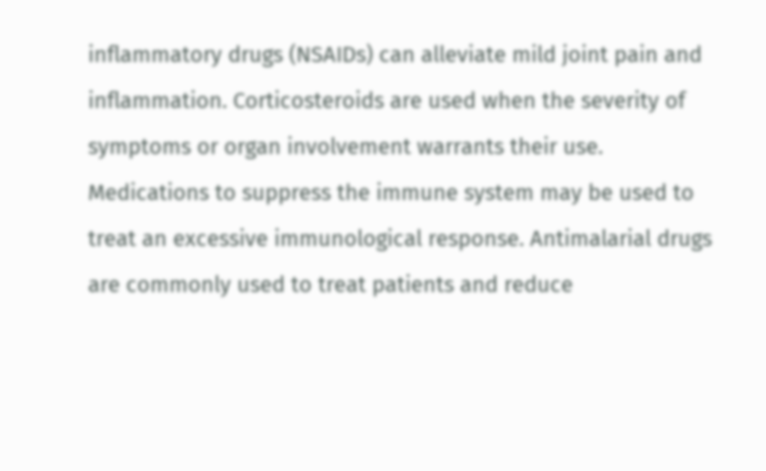inflammatory drugs (NSAIDs) can alleviate mild joint pain and inflammation. Corticosteroids are used when the severity of symptoms or organ involvement warrants their use. Medications to suppress the immune system may be used to treat an excessive immunological response. Antimalarial drugs are commonly used to treat patients and reduce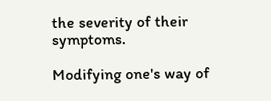the severity of their symptoms.

Modifying one's way of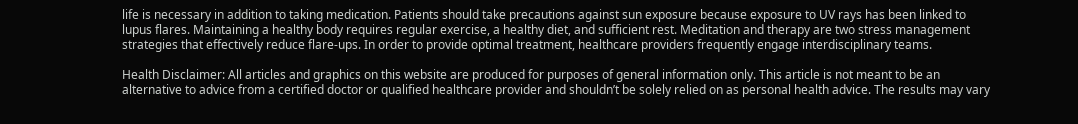life is necessary in addition to taking medication. Patients should take precautions against sun exposure because exposure to UV rays has been linked to lupus flares. Maintaining a healthy body requires regular exercise, a healthy diet, and sufficient rest. Meditation and therapy are two stress management strategies that effectively reduce flare-ups. In order to provide optimal treatment, healthcare providers frequently engage interdisciplinary teams.

Health Disclaimer: All articles and graphics on this website are produced for purposes of general information only. This article is not meant to be an alternative to advice from a certified doctor or qualified healthcare provider and shouldn’t be solely relied on as personal health advice. The results may vary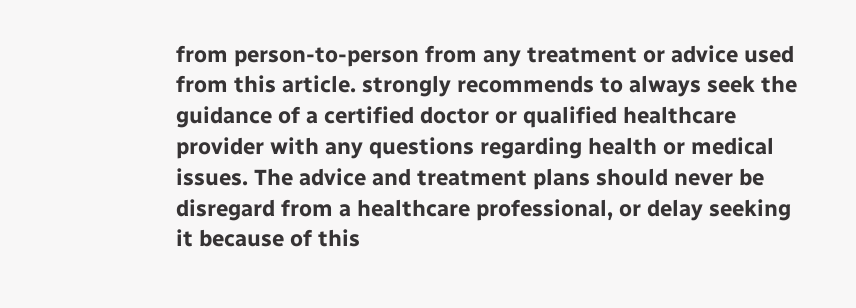from person-to-person from any treatment or advice used from this article. strongly recommends to always seek the guidance of a certified doctor or qualified healthcare provider with any questions regarding health or medical issues. The advice and treatment plans should never be disregard from a healthcare professional, or delay seeking it because of this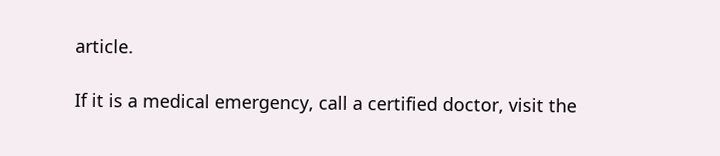article.

If it is a medical emergency, call a certified doctor, visit the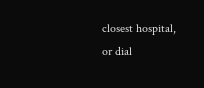closest hospital, or dial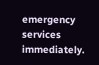emergency services immediately.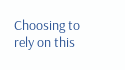Choosing to rely on this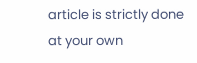article is strictly done at your own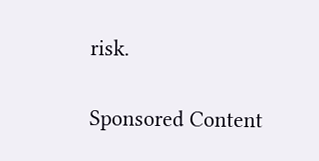risk.

Sponsored Content